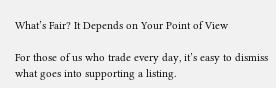What’s Fair? It Depends on Your Point of View

For those of us who trade every day, it’s easy to dismiss what goes into supporting a listing.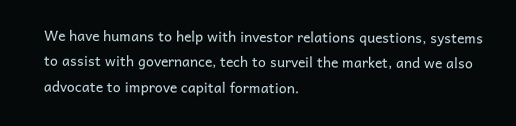We have humans to help with investor relations questions, systems to assist with governance, tech to surveil the market, and we also advocate to improve capital formation.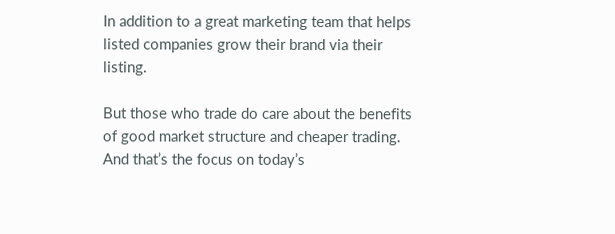In addition to a great marketing team that helps listed companies grow their brand via their listing.

But those who trade do care about the benefits of good market structure and cheaper trading. And that’s the focus on today’s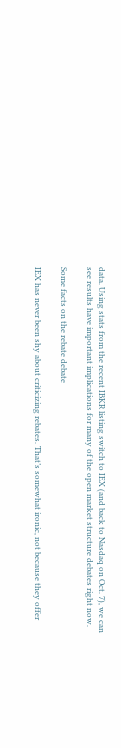data. Using stats from the recent IBKR listing switch to IEX (and back to Nasdaq on Oct. 7), we can see results have important implications for many of the open market structure debates right now.

Some facts on the rebate debate

IEX has never been shy about criticizing rebates. That’s somewhat ironic, not because they offer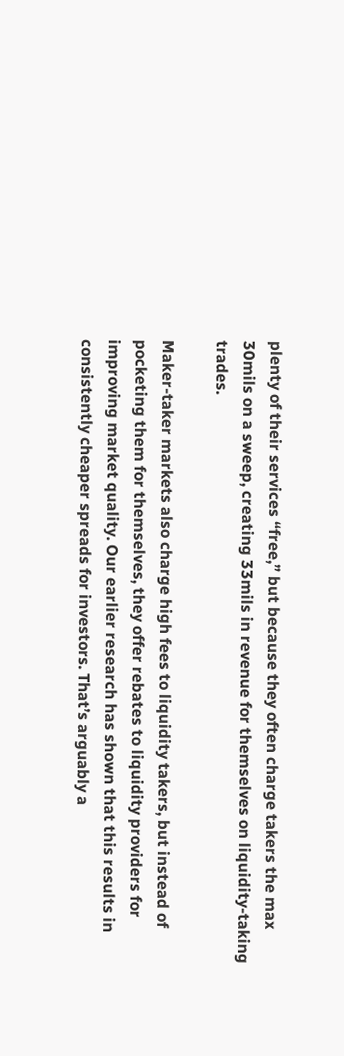plenty of their services “free,” but because they often charge takers the max 30mils on a sweep, creating 33mils in revenue for themselves on liquidity-taking trades.

Maker-taker markets also charge high fees to liquidity takers, but instead of pocketing them for themselves, they offer rebates to liquidity providers for improving market quality. Our earlier research has shown that this results in consistently cheaper spreads for investors. That’s arguably a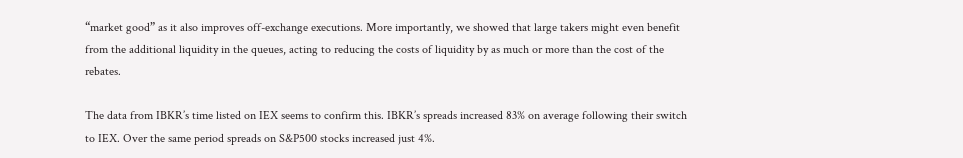“market good” as it also improves off-exchange executions. More importantly, we showed that large takers might even benefit from the additional liquidity in the queues, acting to reducing the costs of liquidity by as much or more than the cost of the rebates.

The data from IBKR’s time listed on IEX seems to confirm this. IBKR’s spreads increased 83% on average following their switch to IEX. Over the same period spreads on S&P500 stocks increased just 4%.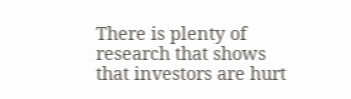There is plenty of research that shows that investors are hurt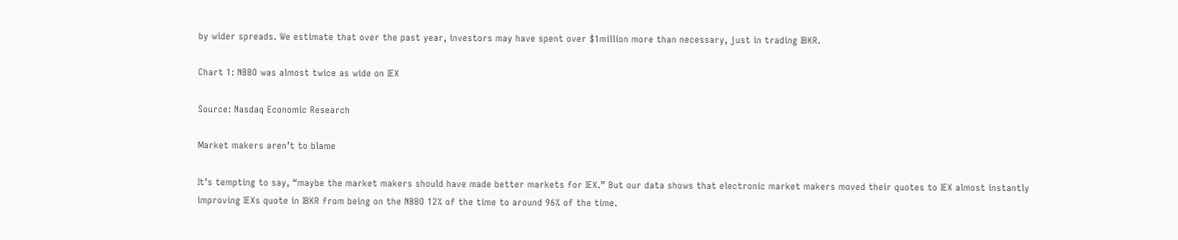by wider spreads. We estimate that over the past year, investors may have spent over $1million more than necessary, just in trading IBKR.

Chart 1: NBBO was almost twice as wide on IEX

Source: Nasdaq Economic Research

Market makers aren’t to blame

It’s tempting to say, “maybe the market makers should have made better markets for IEX.” But our data shows that electronic market makers moved their quotes to IEX almost instantly improving IEXs quote in IBKR from being on the NBBO 12% of the time to around 96% of the time.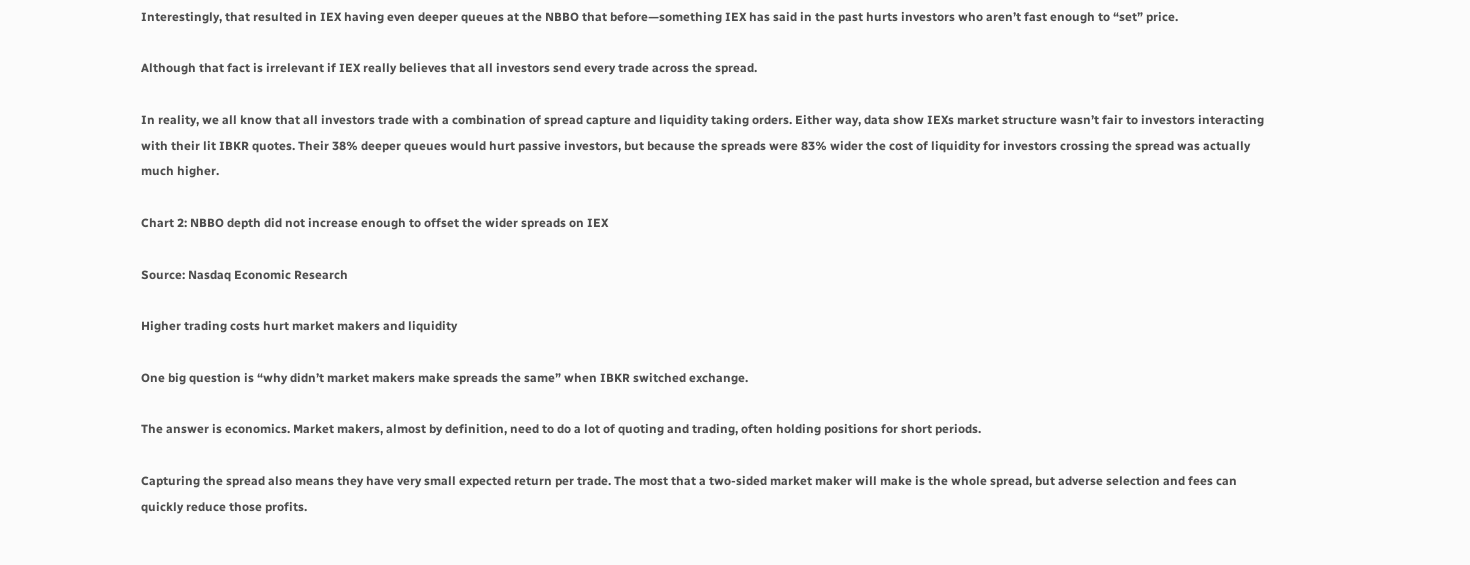Interestingly, that resulted in IEX having even deeper queues at the NBBO that before—something IEX has said in the past hurts investors who aren’t fast enough to “set” price.

Although that fact is irrelevant if IEX really believes that all investors send every trade across the spread.

In reality, we all know that all investors trade with a combination of spread capture and liquidity taking orders. Either way, data show IEXs market structure wasn’t fair to investors interacting with their lit IBKR quotes. Their 38% deeper queues would hurt passive investors, but because the spreads were 83% wider the cost of liquidity for investors crossing the spread was actually much higher.

Chart 2: NBBO depth did not increase enough to offset the wider spreads on IEX

Source: Nasdaq Economic Research

Higher trading costs hurt market makers and liquidity

One big question is “why didn’t market makers make spreads the same” when IBKR switched exchange.

The answer is economics. Market makers, almost by definition, need to do a lot of quoting and trading, often holding positions for short periods.

Capturing the spread also means they have very small expected return per trade. The most that a two-sided market maker will make is the whole spread, but adverse selection and fees can quickly reduce those profits.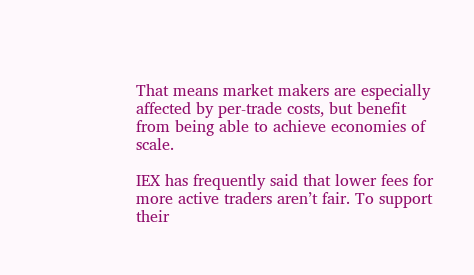That means market makers are especially affected by per-trade costs, but benefit from being able to achieve economies of scale.

IEX has frequently said that lower fees for more active traders aren’t fair. To support their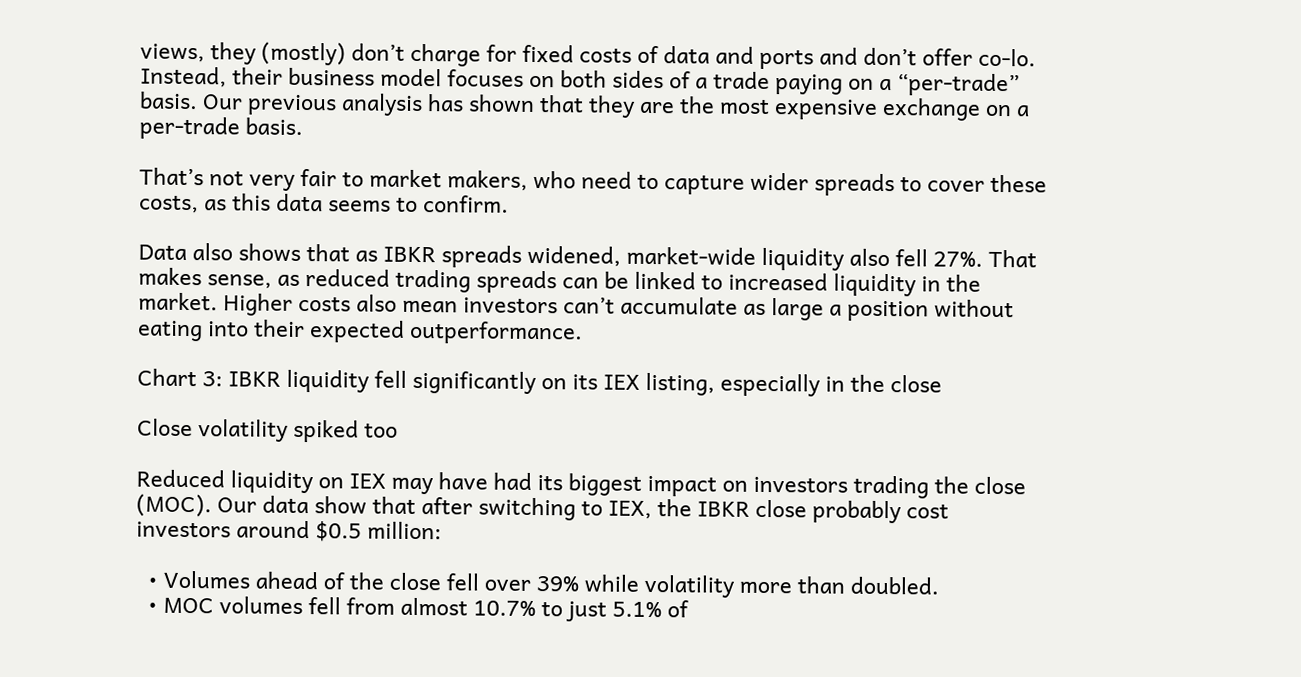views, they (mostly) don’t charge for fixed costs of data and ports and don’t offer co-lo. Instead, their business model focuses on both sides of a trade paying on a “per-trade” basis. Our previous analysis has shown that they are the most expensive exchange on a per-trade basis.

That’s not very fair to market makers, who need to capture wider spreads to cover these costs, as this data seems to confirm.

Data also shows that as IBKR spreads widened, market-wide liquidity also fell 27%. That makes sense, as reduced trading spreads can be linked to increased liquidity in the market. Higher costs also mean investors can’t accumulate as large a position without eating into their expected outperformance.

Chart 3: IBKR liquidity fell significantly on its IEX listing, especially in the close

Close volatility spiked too

Reduced liquidity on IEX may have had its biggest impact on investors trading the close (MOC). Our data show that after switching to IEX, the IBKR close probably cost investors around $0.5 million:

  • Volumes ahead of the close fell over 39% while volatility more than doubled.
  • MOC volumes fell from almost 10.7% to just 5.1% of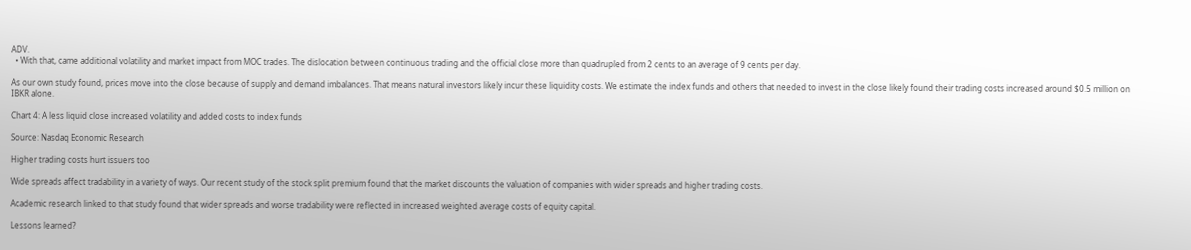ADV.
  • With that, came additional volatility and market impact from MOC trades. The dislocation between continuous trading and the official close more than quadrupled from 2 cents to an average of 9 cents per day.

As our own study found, prices move into the close because of supply and demand imbalances. That means natural investors likely incur these liquidity costs. We estimate the index funds and others that needed to invest in the close likely found their trading costs increased around $0.5 million on IBKR alone.

Chart 4: A less liquid close increased volatility and added costs to index funds

Source: Nasdaq Economic Research

Higher trading costs hurt issuers too

Wide spreads affect tradability in a variety of ways. Our recent study of the stock split premium found that the market discounts the valuation of companies with wider spreads and higher trading costs.

Academic research linked to that study found that wider spreads and worse tradability were reflected in increased weighted average costs of equity capital.

Lessons learned?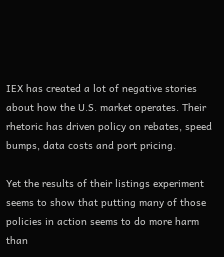IEX has created a lot of negative stories about how the U.S. market operates. Their rhetoric has driven policy on rebates, speed bumps, data costs and port pricing.

Yet the results of their listings experiment seems to show that putting many of those policies in action seems to do more harm than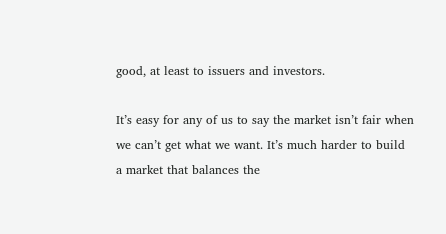good, at least to issuers and investors.

It’s easy for any of us to say the market isn’t fair when we can’t get what we want. It’s much harder to build a market that balances the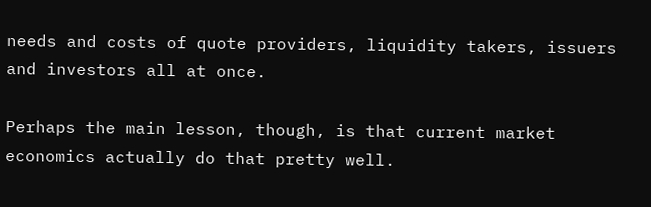needs and costs of quote providers, liquidity takers, issuers and investors all at once.

Perhaps the main lesson, though, is that current market economics actually do that pretty well.